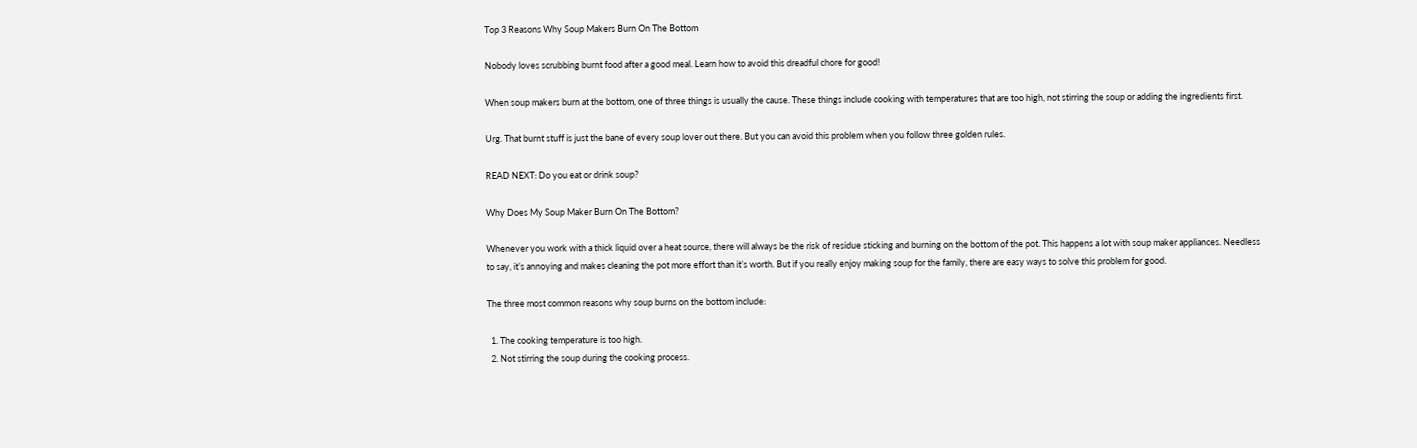Top 3 Reasons Why Soup Makers Burn On The Bottom

Nobody loves scrubbing burnt food after a good meal. Learn how to avoid this dreadful chore for good!

When soup makers burn at the bottom, one of three things is usually the cause. These things include cooking with temperatures that are too high, not stirring the soup or adding the ingredients first.

Urg. That burnt stuff is just the bane of every soup lover out there. But you can avoid this problem when you follow three golden rules.

READ NEXT: Do you eat or drink soup?

Why Does My Soup Maker Burn On The Bottom?

Whenever you work with a thick liquid over a heat source, there will always be the risk of residue sticking and burning on the bottom of the pot. This happens a lot with soup maker appliances. Needless to say, it’s annoying and makes cleaning the pot more effort than it’s worth. But if you really enjoy making soup for the family, there are easy ways to solve this problem for good.

The three most common reasons why soup burns on the bottom include:

  1. The cooking temperature is too high.
  2. Not stirring the soup during the cooking process.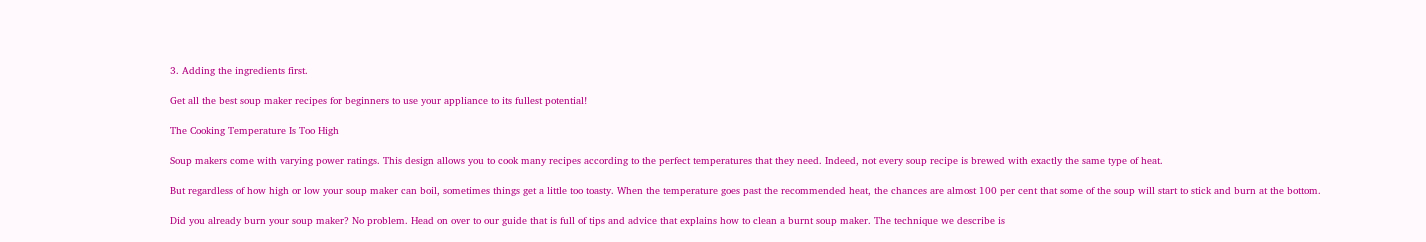3. Adding the ingredients first.

Get all the best soup maker recipes for beginners to use your appliance to its fullest potential!

The Cooking Temperature Is Too High

Soup makers come with varying power ratings. This design allows you to cook many recipes according to the perfect temperatures that they need. Indeed, not every soup recipe is brewed with exactly the same type of heat.

But regardless of how high or low your soup maker can boil, sometimes things get a little too toasty. When the temperature goes past the recommended heat, the chances are almost 100 per cent that some of the soup will start to stick and burn at the bottom.

Did you already burn your soup maker? No problem. Head on over to our guide that is full of tips and advice that explains how to clean a burnt soup maker. The technique we describe is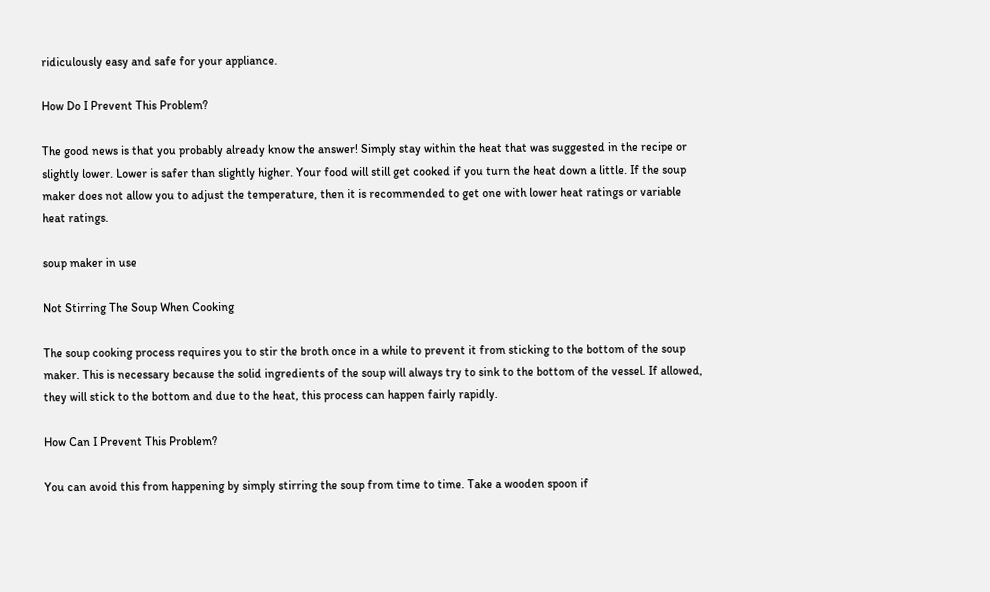ridiculously easy and safe for your appliance.

How Do I Prevent This Problem?

The good news is that you probably already know the answer! Simply stay within the heat that was suggested in the recipe or slightly lower. Lower is safer than slightly higher. Your food will still get cooked if you turn the heat down a little. If the soup maker does not allow you to adjust the temperature, then it is recommended to get one with lower heat ratings or variable heat ratings.

soup maker in use

Not Stirring The Soup When Cooking

The soup cooking process requires you to stir the broth once in a while to prevent it from sticking to the bottom of the soup maker. This is necessary because the solid ingredients of the soup will always try to sink to the bottom of the vessel. If allowed, they will stick to the bottom and due to the heat, this process can happen fairly rapidly.

How Can I Prevent This Problem?

You can avoid this from happening by simply stirring the soup from time to time. Take a wooden spoon if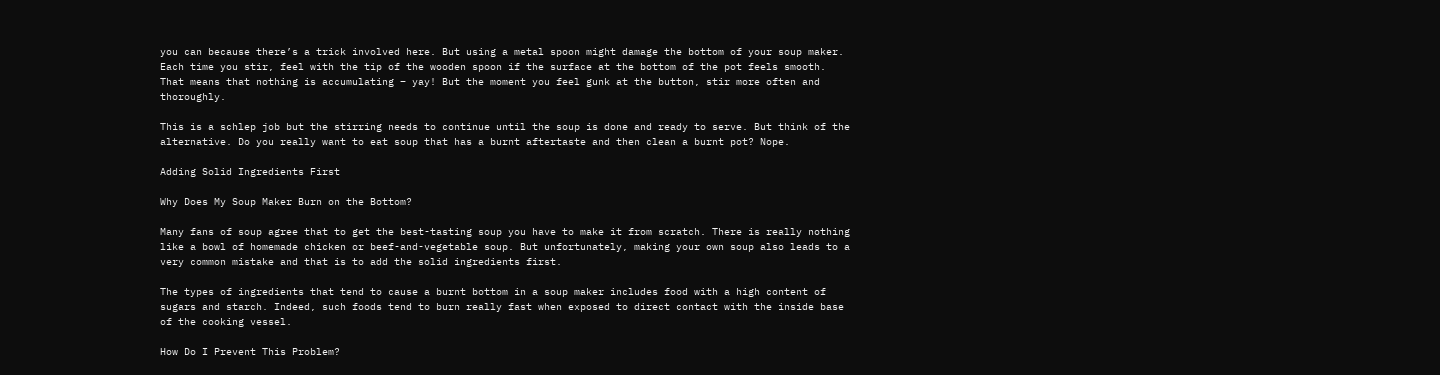you can because there’s a trick involved here. But using a metal spoon might damage the bottom of your soup maker. Each time you stir, feel with the tip of the wooden spoon if the surface at the bottom of the pot feels smooth. That means that nothing is accumulating – yay! But the moment you feel gunk at the button, stir more often and thoroughly.

This is a schlep job but the stirring needs to continue until the soup is done and ready to serve. But think of the alternative. Do you really want to eat soup that has a burnt aftertaste and then clean a burnt pot? Nope.

Adding Solid Ingredients First

Why Does My Soup Maker Burn on the Bottom?

Many fans of soup agree that to get the best-tasting soup you have to make it from scratch. There is really nothing like a bowl of homemade chicken or beef-and-vegetable soup. But unfortunately, making your own soup also leads to a very common mistake and that is to add the solid ingredients first.

The types of ingredients that tend to cause a burnt bottom in a soup maker includes food with a high content of sugars and starch. Indeed, such foods tend to burn really fast when exposed to direct contact with the inside base of the cooking vessel.

How Do I Prevent This Problem?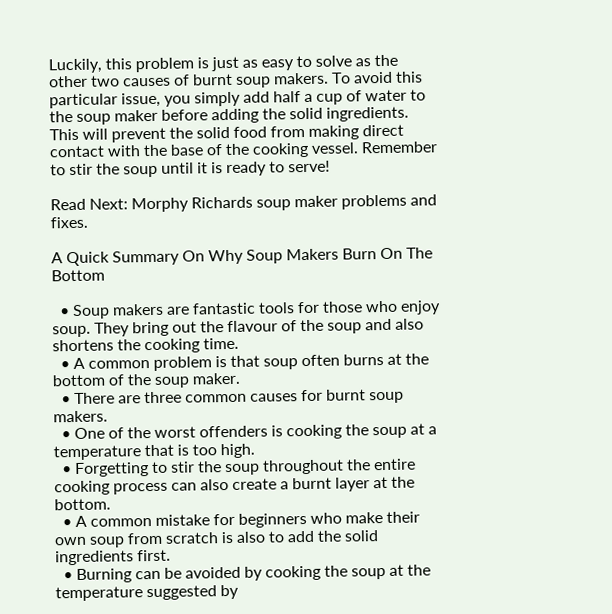Luckily, this problem is just as easy to solve as the other two causes of burnt soup makers. To avoid this particular issue, you simply add half a cup of water to the soup maker before adding the solid ingredients. This will prevent the solid food from making direct contact with the base of the cooking vessel. Remember to stir the soup until it is ready to serve!

Read Next: Morphy Richards soup maker problems and fixes.

A Quick Summary On Why Soup Makers Burn On The Bottom

  • Soup makers are fantastic tools for those who enjoy soup. They bring out the flavour of the soup and also shortens the cooking time.
  • A common problem is that soup often burns at the bottom of the soup maker.
  • There are three common causes for burnt soup makers.
  • One of the worst offenders is cooking the soup at a temperature that is too high.
  • Forgetting to stir the soup throughout the entire cooking process can also create a burnt layer at the bottom.
  • A common mistake for beginners who make their own soup from scratch is also to add the solid ingredients first.
  • Burning can be avoided by cooking the soup at the temperature suggested by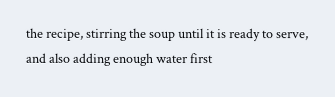the recipe, stirring the soup until it is ready to serve, and also adding enough water first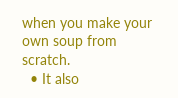when you make your own soup from scratch.
  • It also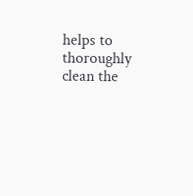helps to thoroughly clean the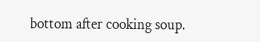bottom after cooking soup.